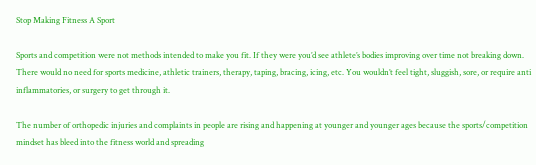Stop Making Fitness A Sport

Sports and competition were not methods intended to make you fit. If they were you’d see athlete’s bodies improving over time not breaking down. There would no need for sports medicine, athletic trainers, therapy, taping, bracing, icing, etc. You wouldn’t feel tight, sluggish, sore, or require anti inflammatories, or surgery to get through it.

The number of orthopedic injuries and complaints in people are rising and happening at younger and younger ages because the sports/competition mindset has bleed into the fitness world and spreading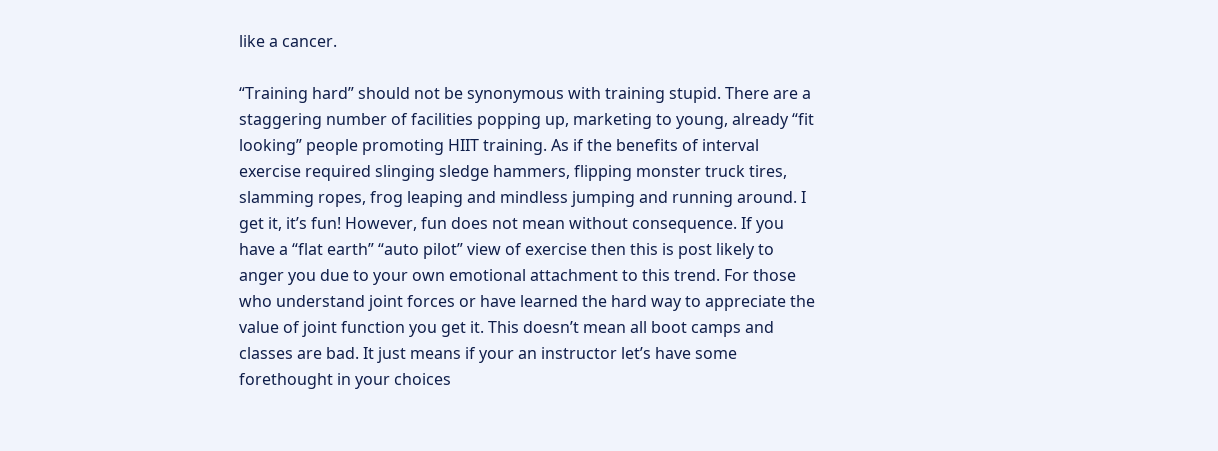like a cancer.

“Training hard” should not be synonymous with training stupid. There are a staggering number of facilities popping up, marketing to young, already “fit looking” people promoting HIIT training. As if the benefits of interval exercise required slinging sledge hammers, flipping monster truck tires, slamming ropes, frog leaping and mindless jumping and running around. I get it, it’s fun! However, fun does not mean without consequence. If you have a “flat earth” “auto pilot” view of exercise then this is post likely to anger you due to your own emotional attachment to this trend. For those who understand joint forces or have learned the hard way to appreciate the value of joint function you get it. This doesn’t mean all boot camps and classes are bad. It just means if your an instructor let’s have some forethought in your choices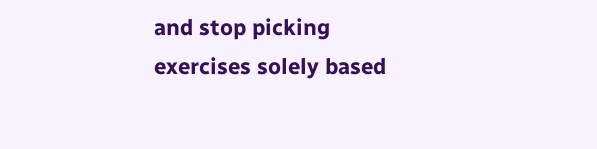and stop picking exercises solely based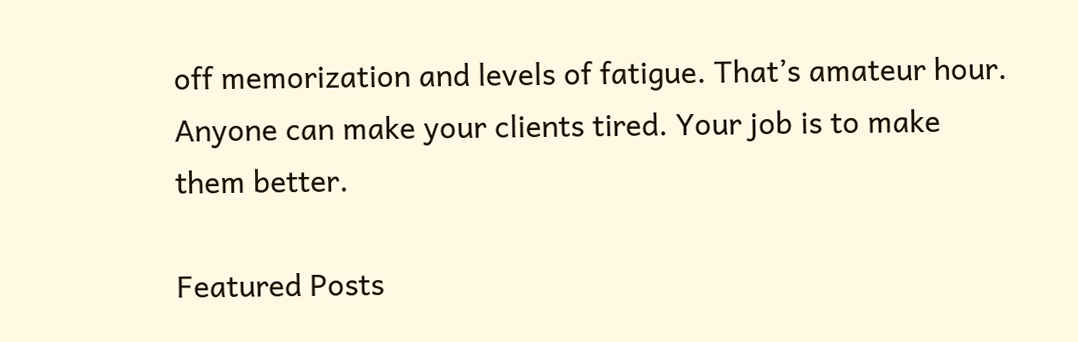off memorization and levels of fatigue. That’s amateur hour. Anyone can make your clients tired. Your job is to make them better.

Featured Posts